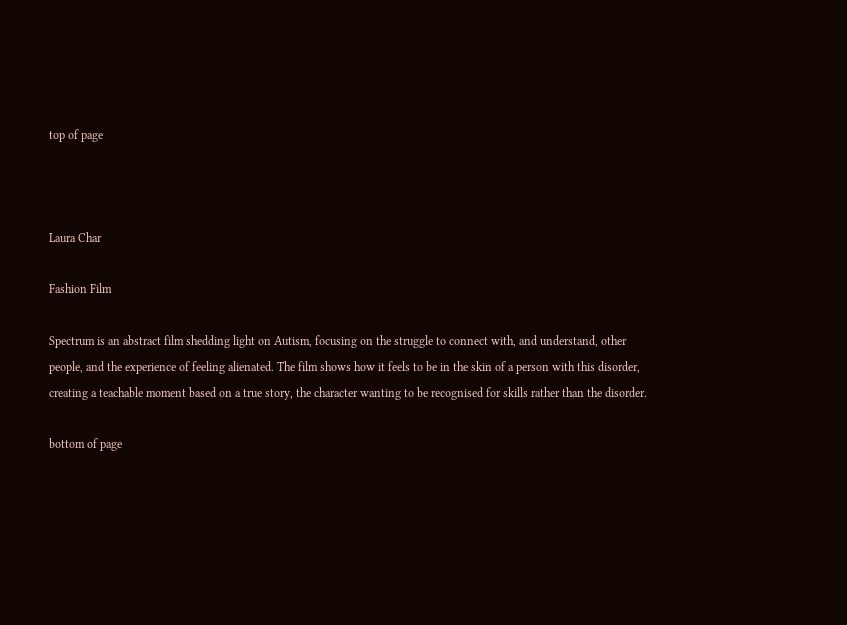top of page



Laura Char

Fashion Film

Spectrum is an abstract film shedding light on Autism, focusing on the struggle to connect with, and understand, other people, and the experience of feeling alienated. The film shows how it feels to be in the skin of a person with this disorder, creating a teachable moment based on a true story, the character wanting to be recognised for skills rather than the disorder.

bottom of page